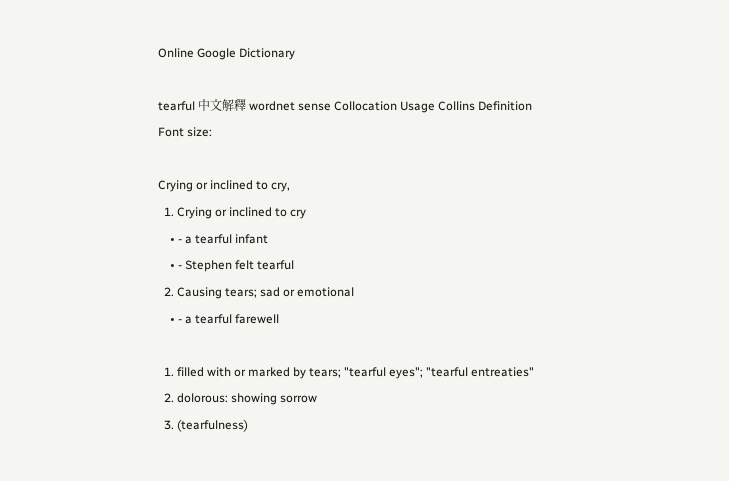Online Google Dictionary

tearful 中文解釋 wordnet sense Collocation Usage Collins Definition
Font size:

Crying or inclined to cry,
  1. Crying or inclined to cry
    • - a tearful infant
    • - Stephen felt tearful
  2. Causing tears; sad or emotional
    • - a tearful farewell

  1. filled with or marked by tears; "tearful eyes"; "tearful entreaties"
  2. dolorous: showing sorrow
  3. (tearfulness)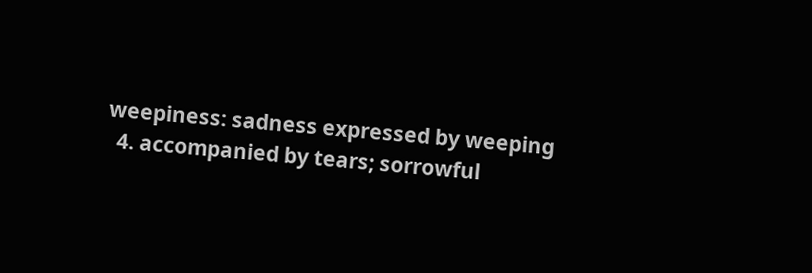weepiness: sadness expressed by weeping
  4. accompanied by tears; sorrowful